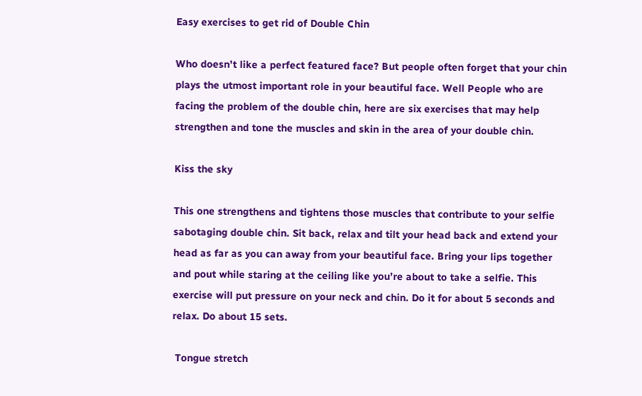Easy exercises to get rid of Double Chin

Who doesn’t like a perfect featured face? But people often forget that your chin plays the utmost important role in your beautiful face. Well People who are facing the problem of the double chin, here are six exercises that may help strengthen and tone the muscles and skin in the area of your double chin.

Kiss the sky

This one strengthens and tightens those muscles that contribute to your selfie sabotaging double chin. Sit back, relax and tilt your head back and extend your head as far as you can away from your beautiful face. Bring your lips together and pout while staring at the ceiling like you’re about to take a selfie. This exercise will put pressure on your neck and chin. Do it for about 5 seconds and relax. Do about 15 sets.

 Tongue stretch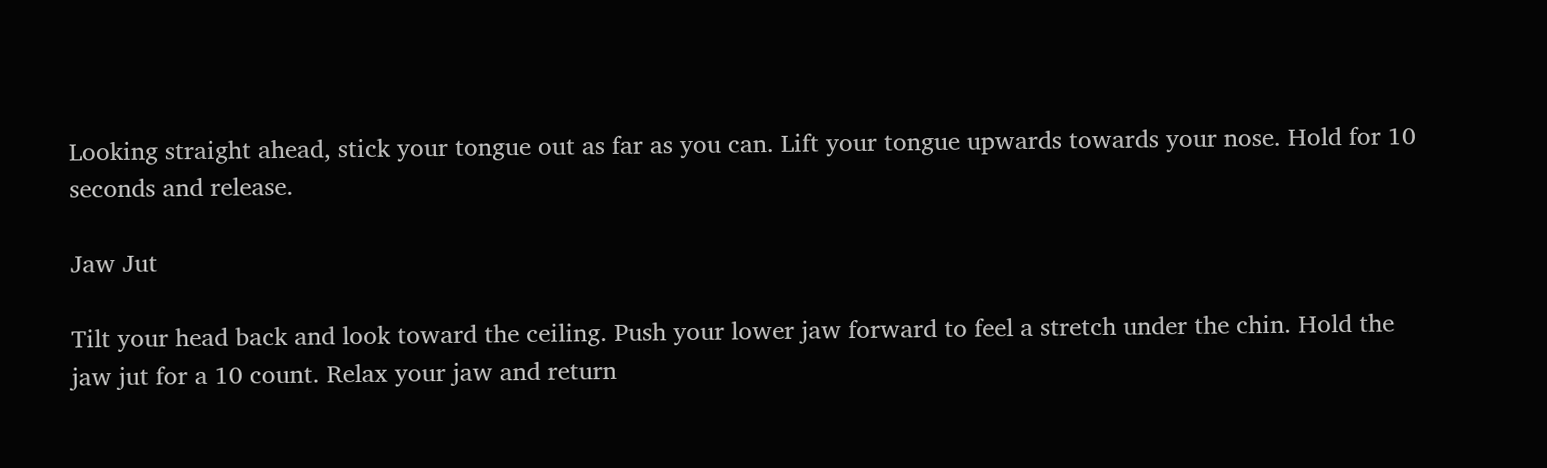Looking straight ahead, stick your tongue out as far as you can. Lift your tongue upwards towards your nose. Hold for 10 seconds and release.

Jaw Jut

Tilt your head back and look toward the ceiling. Push your lower jaw forward to feel a stretch under the chin. Hold the jaw jut for a 10 count. Relax your jaw and return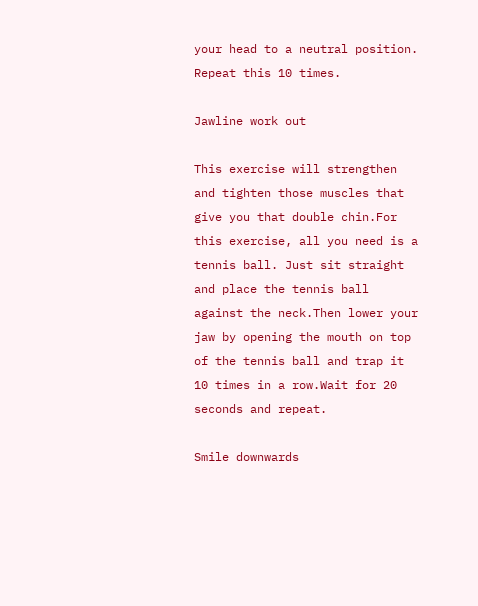your head to a neutral position. Repeat this 10 times.

Jawline work out

This exercise will strengthen and tighten those muscles that give you that double chin.For this exercise, all you need is a tennis ball. Just sit straight and place the tennis ball against the neck.Then lower your jaw by opening the mouth on top of the tennis ball and trap it 10 times in a row.Wait for 20 seconds and repeat.

Smile downwards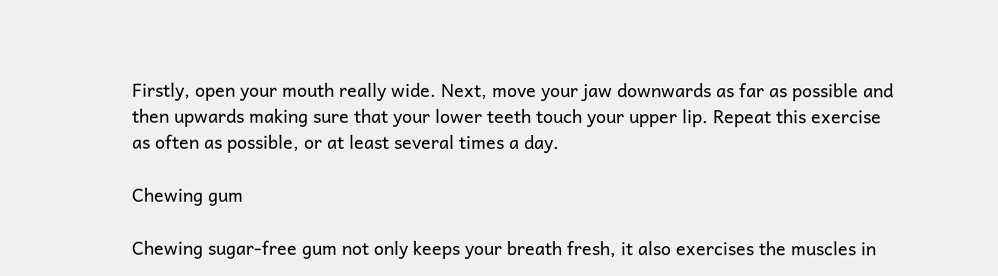Firstly, open your mouth really wide. Next, move your jaw downwards as far as possible and then upwards making sure that your lower teeth touch your upper lip. Repeat this exercise as often as possible, or at least several times a day.

Chewing gum

Chewing sugar-free gum not only keeps your breath fresh, it also exercises the muscles in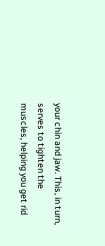your chin and jaw. This, in turn, serves to tighten the muscles, helping you get rid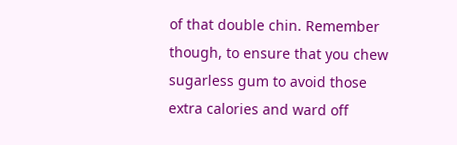of that double chin. Remember though, to ensure that you chew sugarless gum to avoid those extra calories and ward off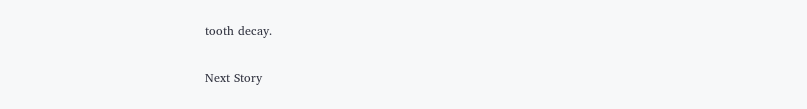tooth decay.

Next Story